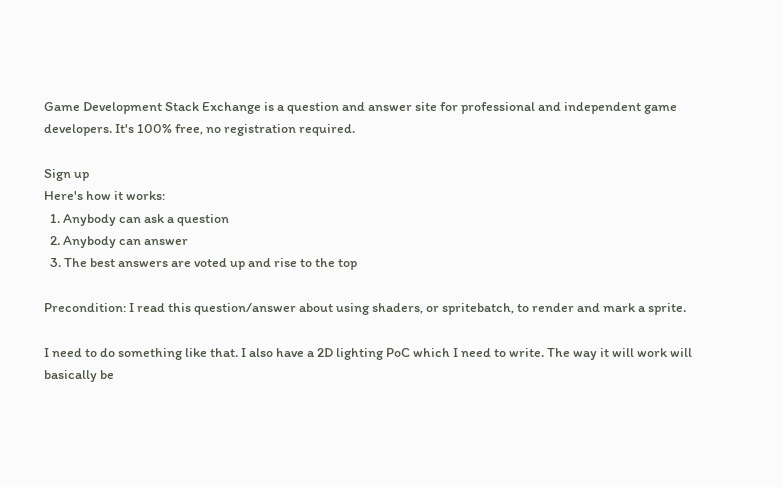Game Development Stack Exchange is a question and answer site for professional and independent game developers. It's 100% free, no registration required.

Sign up
Here's how it works:
  1. Anybody can ask a question
  2. Anybody can answer
  3. The best answers are voted up and rise to the top

Precondition: I read this question/answer about using shaders, or spritebatch, to render and mark a sprite.

I need to do something like that. I also have a 2D lighting PoC which I need to write. The way it will work will basically be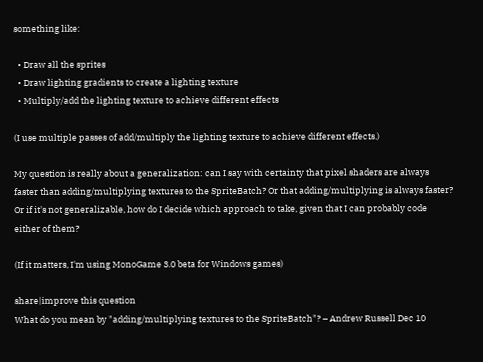something like:

  • Draw all the sprites
  • Draw lighting gradients to create a lighting texture
  • Multiply/add the lighting texture to achieve different effects

(I use multiple passes of add/multiply the lighting texture to achieve different effects.)

My question is really about a generalization: can I say with certainty that pixel shaders are always faster than adding/multiplying textures to the SpriteBatch? Or that adding/multiplying is always faster? Or if it's not generalizable, how do I decide which approach to take, given that I can probably code either of them?

(If it matters, I'm using MonoGame 3.0 beta for Windows games)

share|improve this question
What do you mean by "adding/multiplying textures to the SpriteBatch"? – Andrew Russell Dec 10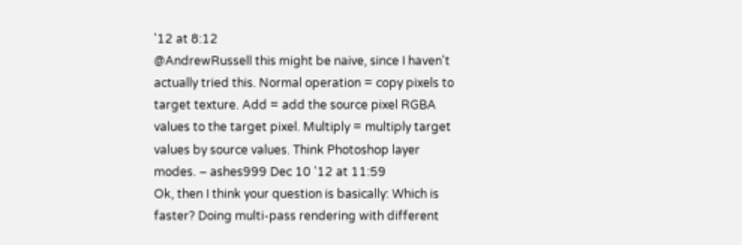'12 at 8:12
@AndrewRussell this might be naive, since I haven't actually tried this. Normal operation = copy pixels to target texture. Add = add the source pixel RGBA values to the target pixel. Multiply = multiply target values by source values. Think Photoshop layer modes. – ashes999 Dec 10 '12 at 11:59
Ok, then I think your question is basically: Which is faster? Doing multi-pass rendering with different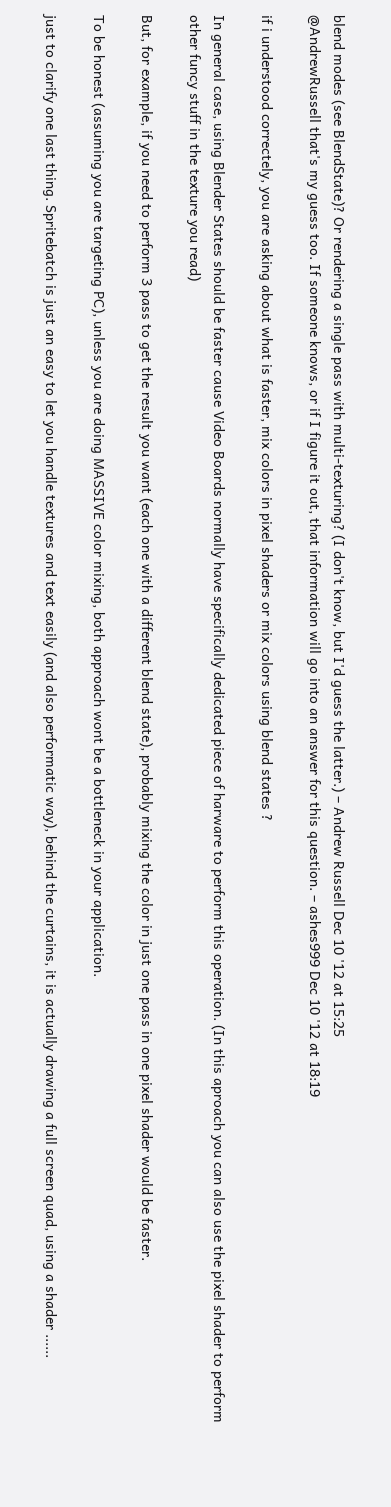blend modes (see BlendState)? Or rendering a single pass with multi-texturing? (I don't know, but I'd guess the latter.) – Andrew Russell Dec 10 '12 at 15:25
@AndrewRussell that's my guess too. If someone knows, or if I figure it out, that information will go into an answer for this question. – ashes999 Dec 10 '12 at 18:19

if i understood correctely, you are asking about what is faster, mix colors in pixel shaders or mix colors using blend states ?

In general case, using Blender States should be faster cause Video Boards normally have specifically dedicated piece of harware to perform this operation. (In this aproach you can also use the pixel shader to perform other funcy stuff in the texture you read)

But, for example, if you need to perform 3 pass to get the result you want (each one with a different blend state), probably mixing the color in just one pass in one pixel shader would be faster.

To be honest (assuming you are targeting PC), unless you are doing MASSIVE color mixing, both approach wont be a bottleneck in your application.

just to clarify one last thing. Spritebatch is just an easy to let you handle textures and text easily (and also performatic way), behind the curtains, it is actually drawing a full screen quad, using a shader ......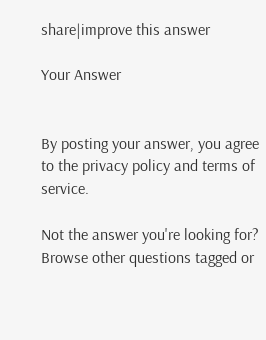share|improve this answer

Your Answer


By posting your answer, you agree to the privacy policy and terms of service.

Not the answer you're looking for? Browse other questions tagged or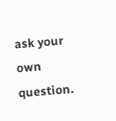ask your own question.